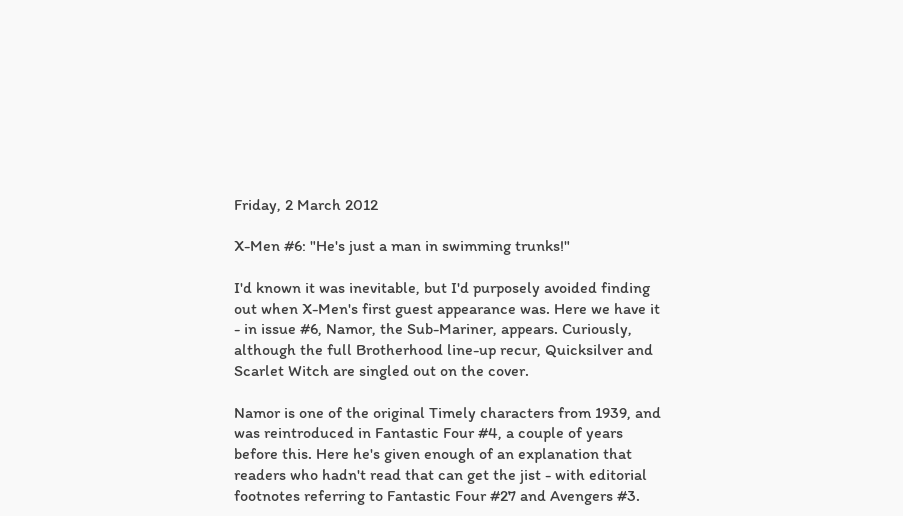Friday, 2 March 2012

X-Men #6: "He's just a man in swimming trunks!"

I'd known it was inevitable, but I'd purposely avoided finding out when X-Men's first guest appearance was. Here we have it - in issue #6, Namor, the Sub-Mariner, appears. Curiously, although the full Brotherhood line-up recur, Quicksilver and Scarlet Witch are singled out on the cover.

Namor is one of the original Timely characters from 1939, and was reintroduced in Fantastic Four #4, a couple of years before this. Here he's given enough of an explanation that readers who hadn't read that can get the jist - with editorial footnotes referring to Fantastic Four #27 and Avengers #3.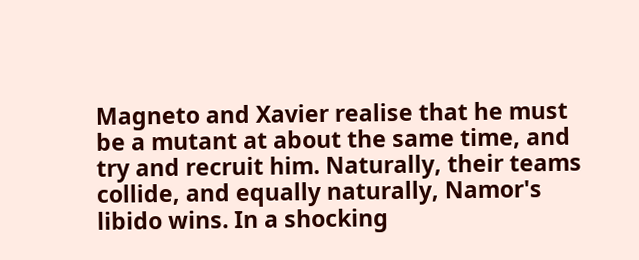Magneto and Xavier realise that he must be a mutant at about the same time, and try and recruit him. Naturally, their teams collide, and equally naturally, Namor's libido wins. In a shocking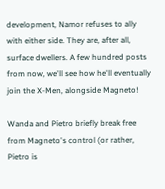development, Namor refuses to ally with either side. They are, after all, surface dwellers. A few hundred posts from now, we'll see how he'll eventually join the X-Men, alongside Magneto!

Wanda and Pietro briefly break free from Magneto's control (or rather, Pietro is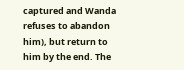captured and Wanda refuses to abandon him), but return to him by the end. The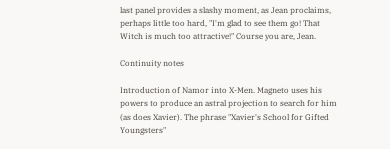last panel provides a slashy moment, as Jean proclaims, perhaps little too hard, "I'm glad to see them go! That Witch is much too attractive!" Course you are, Jean.

Continuity notes

Introduction of Namor into X-Men. Magneto uses his powers to produce an astral projection to search for him (as does Xavier). The phrase "Xavier's School for Gifted Youngsters"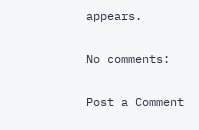appears.

No comments:

Post a Comment